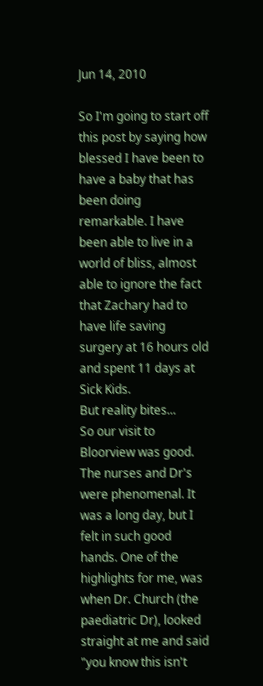Jun 14, 2010

So I'm going to start off this post by saying how blessed I have been to have a baby that has been doing remarkable. I have been able to live in a world of bliss, almost able to ignore the fact that Zachary had to have life saving surgery at 16 hours old and spent 11 days at Sick Kids.
But reality bites...
So our visit to Bloorview was good. The nurses and Dr's were phenomenal. It was a long day, but I felt in such good hands. One of the highlights for me, was when Dr. Church (the paediatric Dr), looked straight at me and said "you know this isn't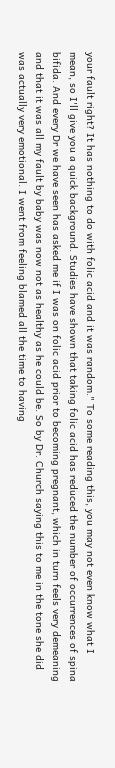your fault right? It has nothing to do with folic acid and it was random." To some reading this, you may not even know what I mean, so I'll give you a quick background. Studies have shown that taking folic acid has reduced the number of occurrences of spina bifida. And every Dr we have seen has asked me if I was on folic acid prior to becoming pregnant, which in turn feels very demeaning and that it was all my fault by baby was now not as healthy as he could be. So by Dr. Church saying this to me in the tone she did was actually very emotional. I went from feeling blamed all the time to having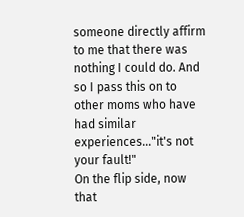someone directly affirm to me that there was nothing I could do. And so I pass this on to other moms who have had similar experiences..."it's not your fault!"
On the flip side, now that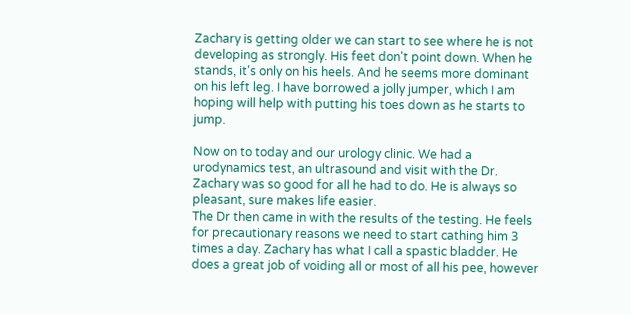Zachary is getting older we can start to see where he is not developing as strongly. His feet don't point down. When he stands, it's only on his heels. And he seems more dominant on his left leg. I have borrowed a jolly jumper, which I am hoping will help with putting his toes down as he starts to jump.

Now on to today and our urology clinic. We had a urodynamics test, an ultrasound and visit with the Dr.
Zachary was so good for all he had to do. He is always so pleasant, sure makes life easier.
The Dr then came in with the results of the testing. He feels for precautionary reasons we need to start cathing him 3 times a day. Zachary has what I call a spastic bladder. He does a great job of voiding all or most of all his pee, however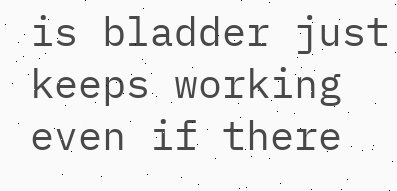is bladder just keeps working even if there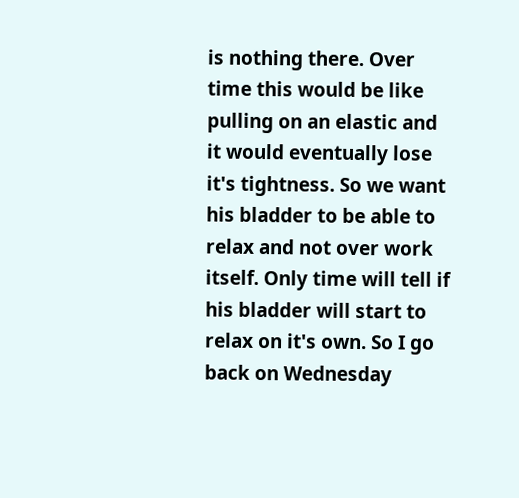is nothing there. Over time this would be like pulling on an elastic and it would eventually lose it's tightness. So we want his bladder to be able to relax and not over work itself. Only time will tell if his bladder will start to relax on it's own. So I go back on Wednesday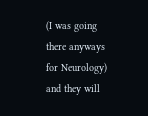(I was going there anyways for Neurology) and they will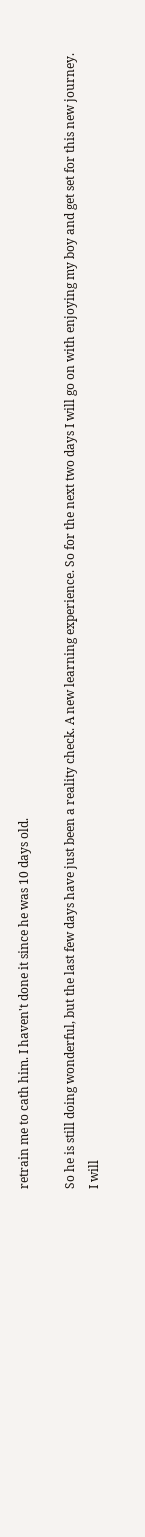retrain me to cath him. I haven't done it since he was 10 days old.

So he is still doing wonderful, but the last few days have just been a reality check. A new learning experience. So for the next two days I will go on with enjoying my boy and get set for this new journey.
I will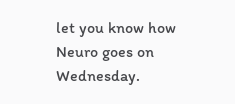let you know how Neuro goes on Wednesday.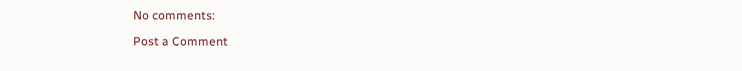No comments:

Post a Comment